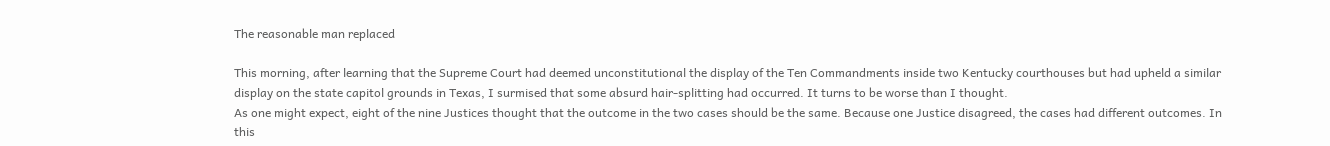The reasonable man replaced

This morning, after learning that the Supreme Court had deemed unconstitutional the display of the Ten Commandments inside two Kentucky courthouses but had upheld a similar display on the state capitol grounds in Texas, I surmised that some absurd hair-splitting had occurred. It turns to be worse than I thought.
As one might expect, eight of the nine Justices thought that the outcome in the two cases should be the same. Because one Justice disagreed, the cases had different outcomes. In this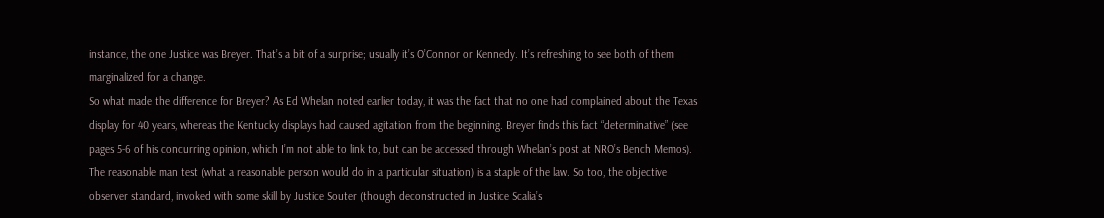instance, the one Justice was Breyer. That’s a bit of a surprise; usually it’s O’Connor or Kennedy. It’s refreshing to see both of them marginalized for a change.
So what made the difference for Breyer? As Ed Whelan noted earlier today, it was the fact that no one had complained about the Texas display for 40 years, whereas the Kentucky displays had caused agitation from the beginning. Breyer finds this fact “determinative” (see pages 5-6 of his concurring opinion, which I’m not able to link to, but can be accessed through Whelan’s post at NRO’s Bench Memos).
The reasonable man test (what a reasonable person would do in a particular situation) is a staple of the law. So too, the objective observer standard, invoked with some skill by Justice Souter (though deconstructed in Justice Scalia’s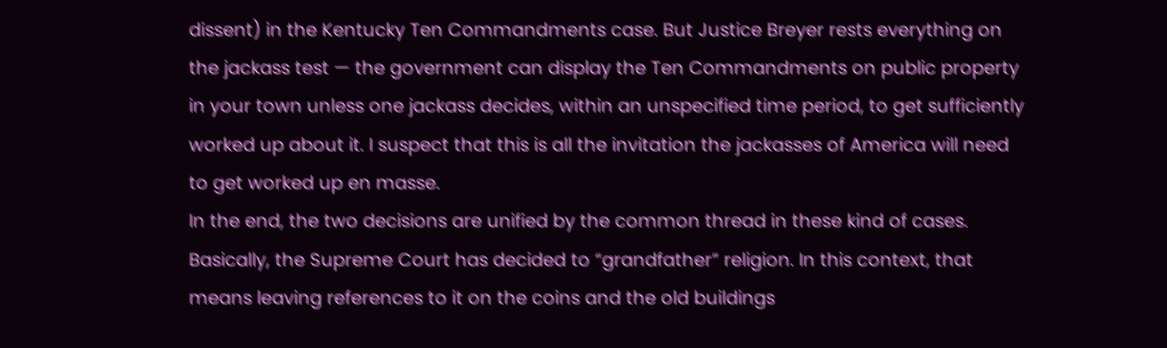dissent) in the Kentucky Ten Commandments case. But Justice Breyer rests everything on the jackass test — the government can display the Ten Commandments on public property in your town unless one jackass decides, within an unspecified time period, to get sufficiently worked up about it. I suspect that this is all the invitation the jackasses of America will need to get worked up en masse.
In the end, the two decisions are unified by the common thread in these kind of cases. Basically, the Supreme Court has decided to “grandfather” religion. In this context, that means leaving references to it on the coins and the old buildings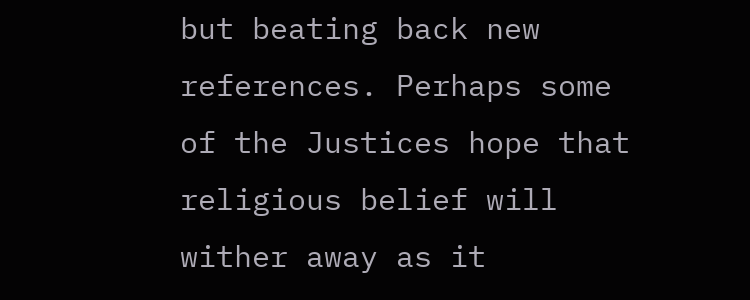but beating back new references. Perhaps some of the Justices hope that religious belief will wither away as it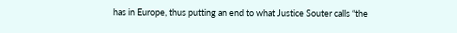has in Europe, thus putting an end to what Justice Souter calls “the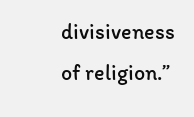divisiveness of religion.”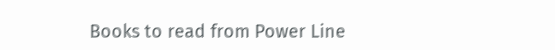Books to read from Power Line